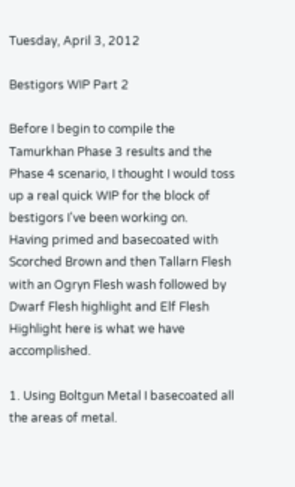Tuesday, April 3, 2012

Bestigors WIP Part 2

Before I begin to compile the Tamurkhan Phase 3 results and the Phase 4 scenario, I thought I would toss up a real quick WIP for the block of bestigors I've been working on.
Having primed and basecoated with Scorched Brown and then Tallarn Flesh with an Ogryn Flesh wash followed by Dwarf Flesh highlight and Elf Flesh Highlight here is what we have accomplished.

1. Using Boltgun Metal I basecoated all the areas of metal.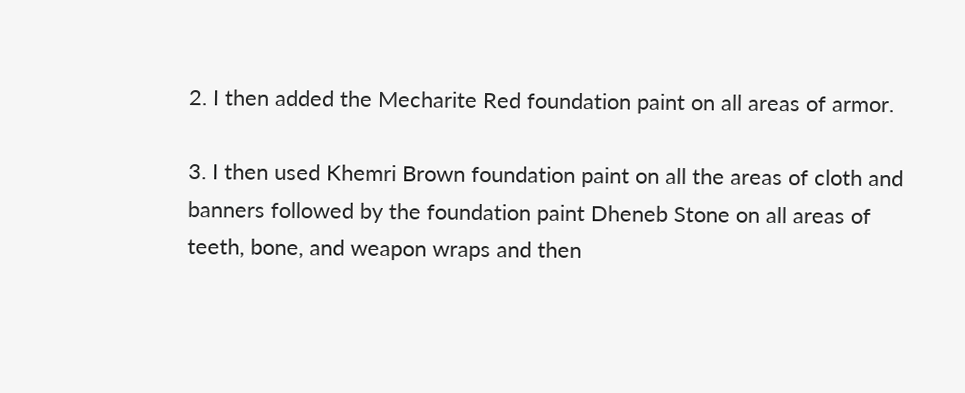2. I then added the Mecharite Red foundation paint on all areas of armor.

3. I then used Khemri Brown foundation paint on all the areas of cloth and banners followed by the foundation paint Dheneb Stone on all areas of teeth, bone, and weapon wraps and then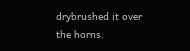drybrushed it over the horns.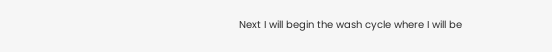Next I will begin the wash cycle where I will be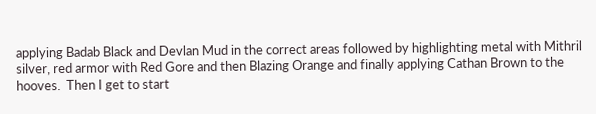applying Badab Black and Devlan Mud in the correct areas followed by highlighting metal with Mithril silver, red armor with Red Gore and then Blazing Orange and finally applying Cathan Brown to the hooves.  Then I get to start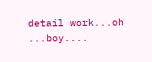detail work...oh ...boy....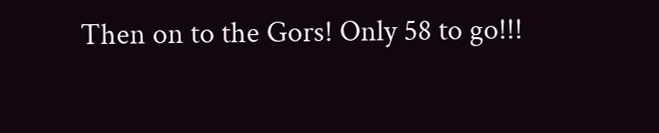Then on to the Gors! Only 58 to go!!!